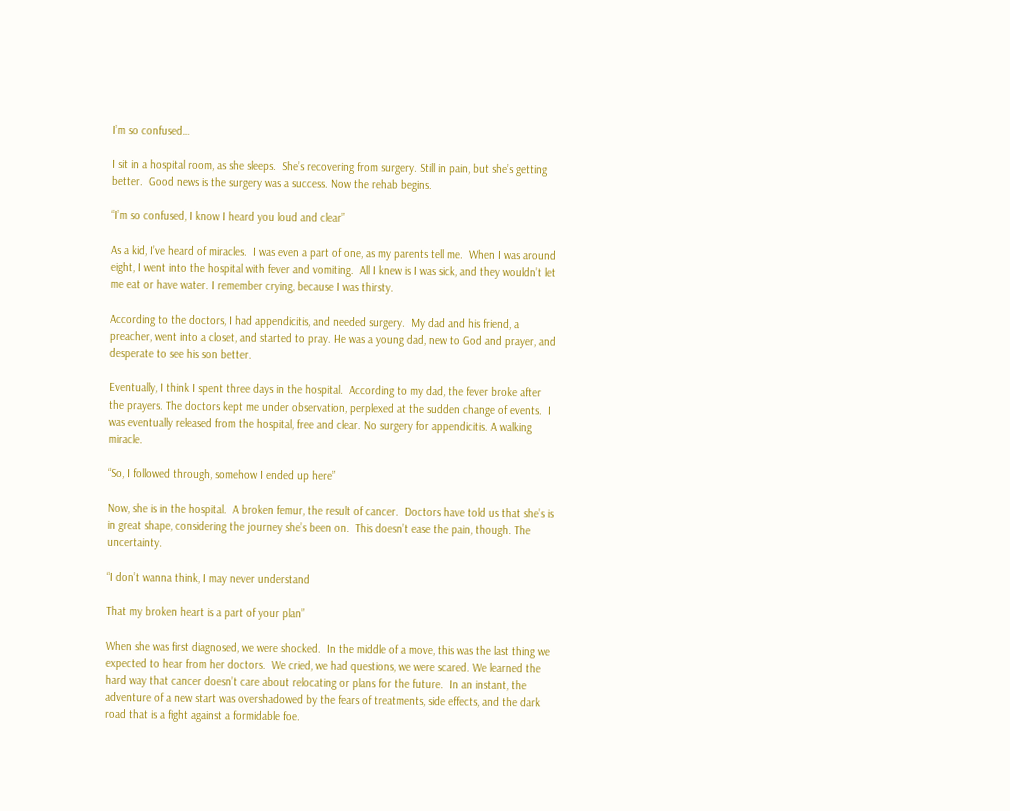I’m so confused…

I sit in a hospital room, as she sleeps.  She’s recovering from surgery. Still in pain, but she’s getting better.  Good news is the surgery was a success. Now the rehab begins.

“I’m so confused, I know I heard you loud and clear”

As a kid, I’ve heard of miracles.  I was even a part of one, as my parents tell me.  When I was around eight, I went into the hospital with fever and vomiting.  All I knew is I was sick, and they wouldn’t let me eat or have water. I remember crying, because I was thirsty.

According to the doctors, I had appendicitis, and needed surgery.  My dad and his friend, a preacher, went into a closet, and started to pray. He was a young dad, new to God and prayer, and desperate to see his son better.

Eventually, I think I spent three days in the hospital.  According to my dad, the fever broke after the prayers. The doctors kept me under observation, perplexed at the sudden change of events.  I was eventually released from the hospital, free and clear. No surgery for appendicitis. A walking miracle.

“So, I followed through, somehow I ended up here”

Now, she is in the hospital.  A broken femur, the result of cancer.  Doctors have told us that she’s is in great shape, considering the journey she’s been on.  This doesn’t ease the pain, though. The uncertainty.

“I don’t wanna think, I may never understand

That my broken heart is a part of your plan”

When she was first diagnosed, we were shocked.  In the middle of a move, this was the last thing we expected to hear from her doctors.  We cried, we had questions, we were scared. We learned the hard way that cancer doesn’t care about relocating or plans for the future.  In an instant, the adventure of a new start was overshadowed by the fears of treatments, side effects, and the dark road that is a fight against a formidable foe.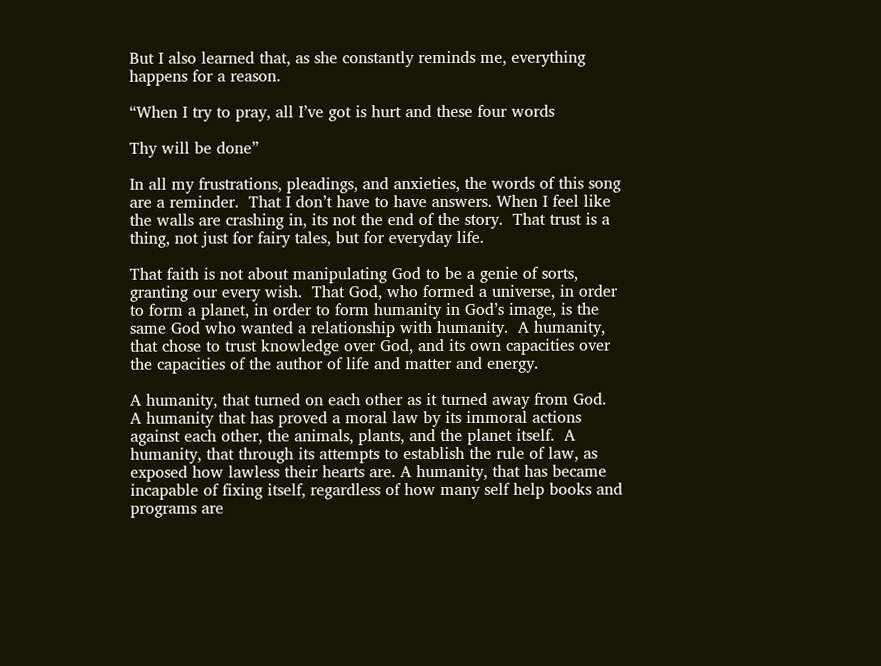But I also learned that, as she constantly reminds me, everything happens for a reason.

“When I try to pray, all I’ve got is hurt and these four words

Thy will be done”

In all my frustrations, pleadings, and anxieties, the words of this song are a reminder.  That I don’t have to have answers. When I feel like the walls are crashing in, its not the end of the story.  That trust is a thing, not just for fairy tales, but for everyday life.

That faith is not about manipulating God to be a genie of sorts, granting our every wish.  That God, who formed a universe, in order to form a planet, in order to form humanity in God’s image, is the same God who wanted a relationship with humanity.  A humanity, that chose to trust knowledge over God, and its own capacities over the capacities of the author of life and matter and energy.

A humanity, that turned on each other as it turned away from God.  A humanity that has proved a moral law by its immoral actions against each other, the animals, plants, and the planet itself.  A humanity, that through its attempts to establish the rule of law, as exposed how lawless their hearts are. A humanity, that has became incapable of fixing itself, regardless of how many self help books and programs are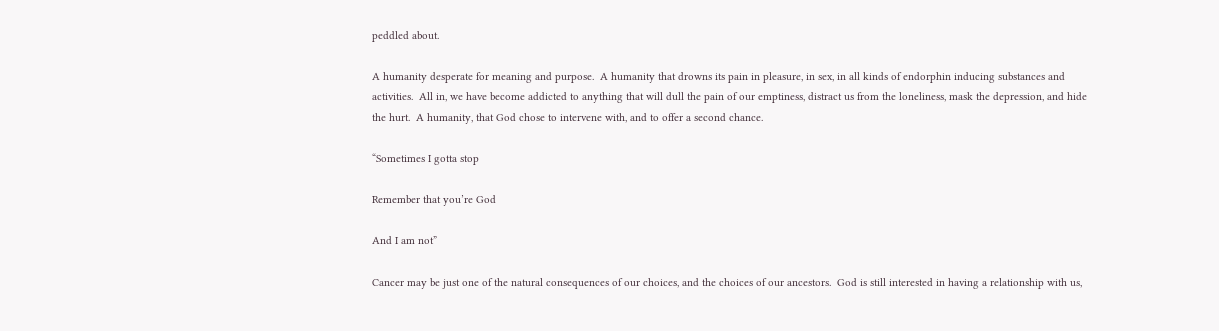peddled about.

A humanity desperate for meaning and purpose.  A humanity that drowns its pain in pleasure, in sex, in all kinds of endorphin inducing substances and activities.  All in, we have become addicted to anything that will dull the pain of our emptiness, distract us from the loneliness, mask the depression, and hide the hurt.  A humanity, that God chose to intervene with, and to offer a second chance.

“Sometimes I gotta stop

Remember that you’re God

And I am not”

Cancer may be just one of the natural consequences of our choices, and the choices of our ancestors.  God is still interested in having a relationship with us,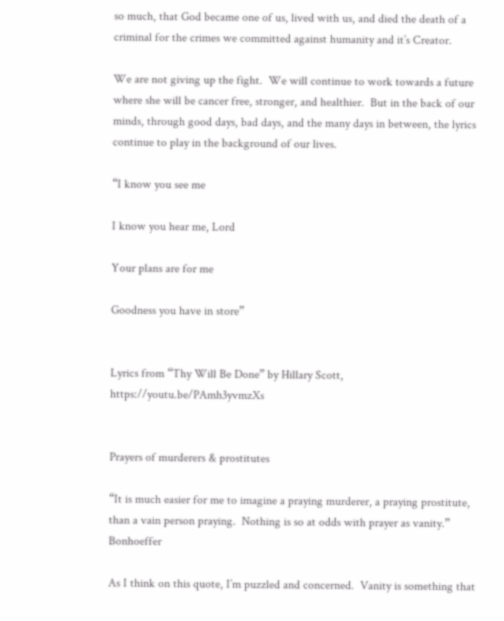so much, that God became one of us, lived with us, and died the death of a criminal for the crimes we committed against humanity and it’s Creator.

We are not giving up the fight.  We will continue to work towards a future where she will be cancer free, stronger, and healthier.  But in the back of our minds, through good days, bad days, and the many days in between, the lyrics continue to play in the background of our lives.

“I know you see me

I know you hear me, Lord

Your plans are for me

Goodness you have in store”


Lyrics from “Thy Will Be Done” by Hillary Scott, https://youtu.be/PAmh3yvmzXs


Prayers of murderers & prostitutes

“It is much easier for me to imagine a praying murderer, a praying prostitute, than a vain person praying.  Nothing is so at odds with prayer as vanity.”  Bonhoeffer

As I think on this quote, I’m puzzled and concerned.  Vanity is something that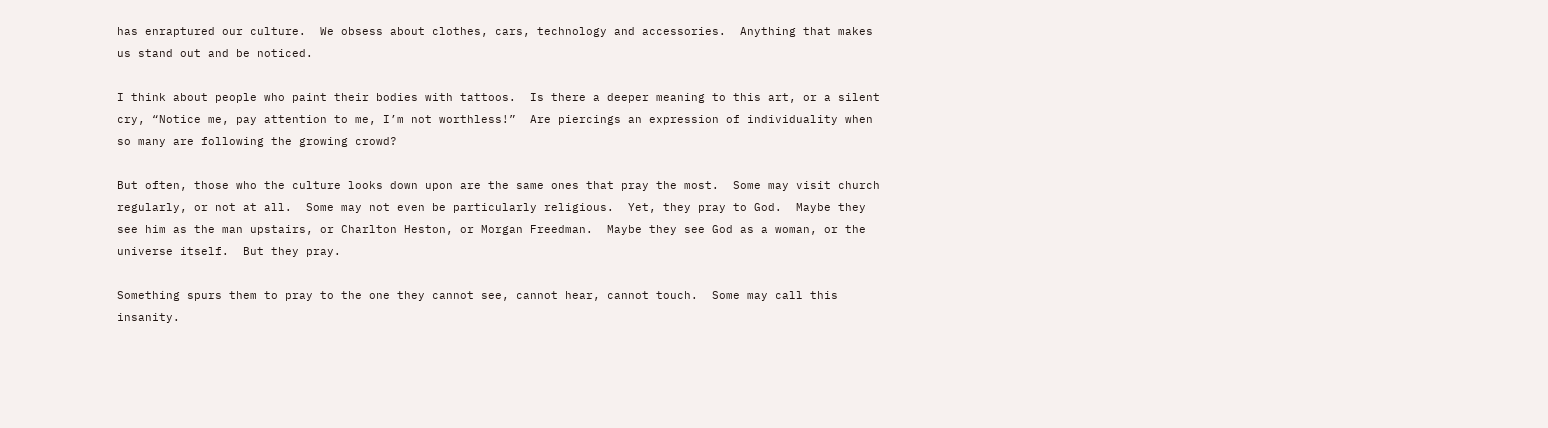has enraptured our culture.  We obsess about clothes, cars, technology and accessories.  Anything that makes us stand out and be noticed.

I think about people who paint their bodies with tattoos.  Is there a deeper meaning to this art, or a silent cry, “Notice me, pay attention to me, I’m not worthless!”  Are piercings an expression of individuality when so many are following the growing crowd?

But often, those who the culture looks down upon are the same ones that pray the most.  Some may visit church regularly, or not at all.  Some may not even be particularly religious.  Yet, they pray to God.  Maybe they see him as the man upstairs, or Charlton Heston, or Morgan Freedman.  Maybe they see God as a woman, or the universe itself.  But they pray.

Something spurs them to pray to the one they cannot see, cannot hear, cannot touch.  Some may call this insanity.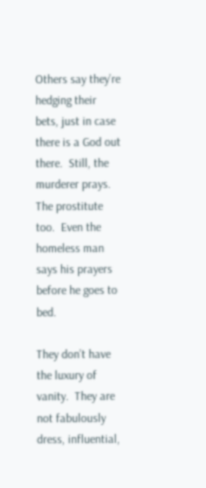Others say they’re hedging their bets, just in case there is a God out there.  Still, the murderer prays.  The prostitute too.  Even the homeless man says his prayers before he goes to bed.

They don’t have the luxury of vanity.  They are not fabulously dress, influential,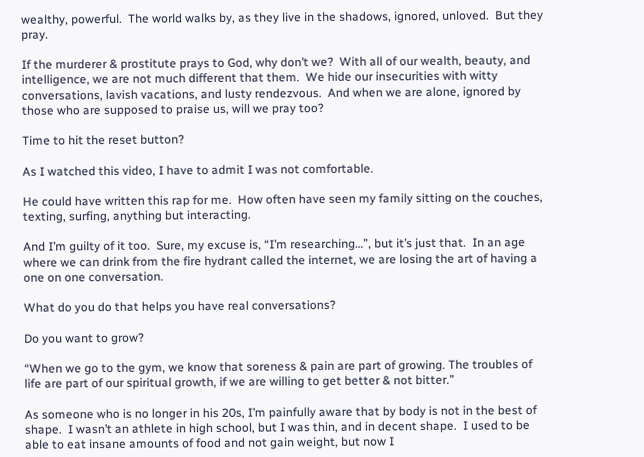wealthy, powerful.  The world walks by, as they live in the shadows, ignored, unloved.  But they pray.

If the murderer & prostitute prays to God, why don’t we?  With all of our wealth, beauty, and intelligence, we are not much different that them.  We hide our insecurities with witty conversations, lavish vacations, and lusty rendezvous.  And when we are alone, ignored by those who are supposed to praise us, will we pray too?

Time to hit the reset button?

As I watched this video, I have to admit I was not comfortable.

He could have written this rap for me.  How often have seen my family sitting on the couches, texting, surfing, anything but interacting.

And I’m guilty of it too.  Sure, my excuse is, “I’m researching…”, but it’s just that.  In an age where we can drink from the fire hydrant called the internet, we are losing the art of having a one on one conversation.

What do you do that helps you have real conversations?

Do you want to grow?

“When we go to the gym, we know that soreness & pain are part of growing. The troubles of life are part of our spiritual growth, if we are willing to get better & not bitter.”

As someone who is no longer in his 20s, I’m painfully aware that by body is not in the best of shape.  I wasn’t an athlete in high school, but I was thin, and in decent shape.  I used to be able to eat insane amounts of food and not gain weight, but now I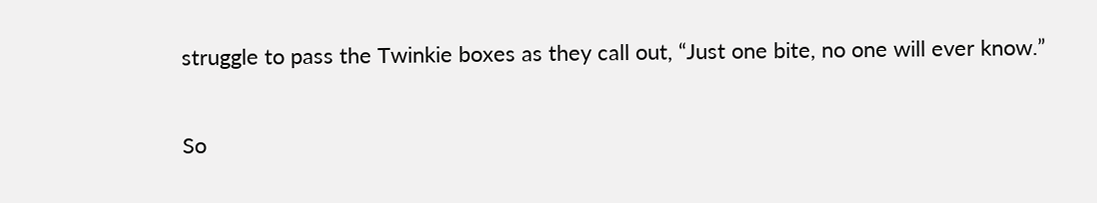struggle to pass the Twinkie boxes as they call out, “Just one bite, no one will ever know.”

So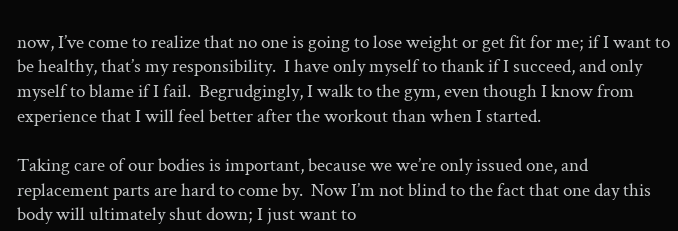now, I’ve come to realize that no one is going to lose weight or get fit for me; if I want to be healthy, that’s my responsibility.  I have only myself to thank if I succeed, and only myself to blame if I fail.  Begrudgingly, I walk to the gym, even though I know from experience that I will feel better after the workout than when I started.

Taking care of our bodies is important, because we we’re only issued one, and replacement parts are hard to come by.  Now I’m not blind to the fact that one day this body will ultimately shut down; I just want to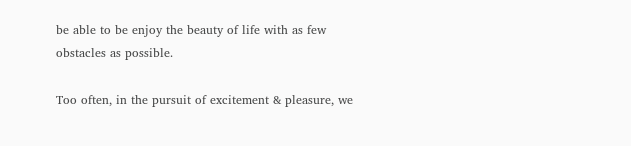be able to be enjoy the beauty of life with as few obstacles as possible.

Too often, in the pursuit of excitement & pleasure, we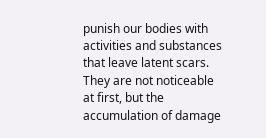punish our bodies with activities and substances that leave latent scars.  They are not noticeable at first, but the accumulation of damage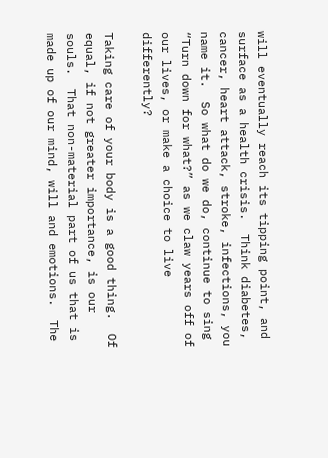will eventually reach its tipping point, and surface as a health crisis.  Think diabetes, cancer, heart attack, stroke, infections, you name it.  So what do we do, continue to sing “Turn down for what?” as we claw years off of our lives, or make a choice to live differently?

Taking care of your body is a good thing.  Of equal, if not greater importance, is our souls.  That non-material part of us that is made up of our mind, will and emotions.  The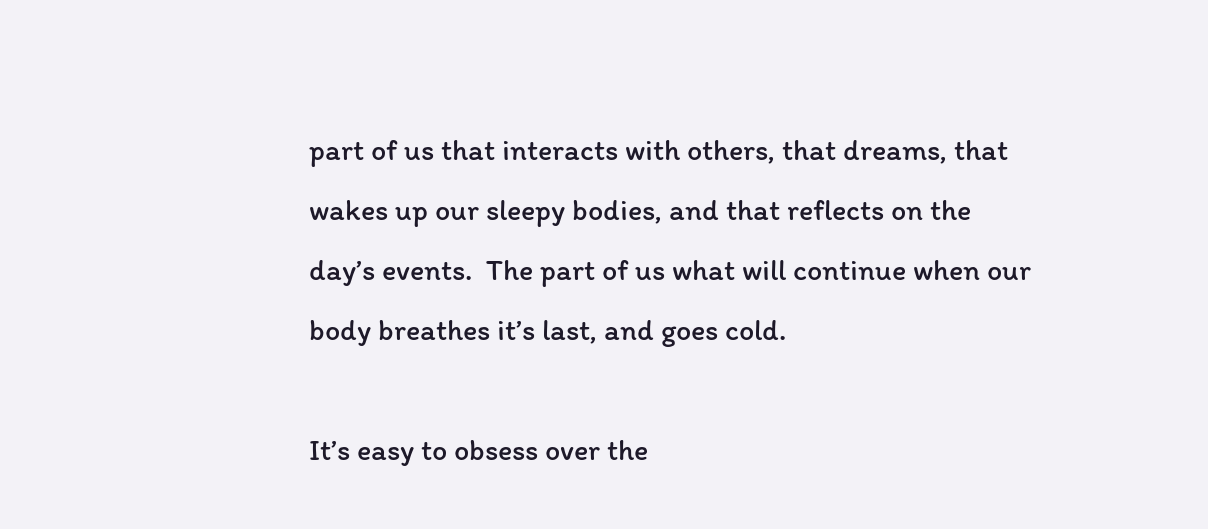part of us that interacts with others, that dreams, that wakes up our sleepy bodies, and that reflects on the day’s events.  The part of us what will continue when our body breathes it’s last, and goes cold.

It’s easy to obsess over the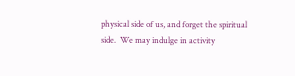physical side of us, and forget the spiritual side.  We may indulge in activity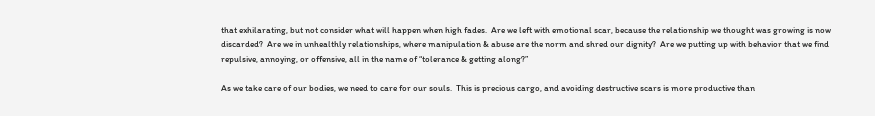that exhilarating, but not consider what will happen when high fades.  Are we left with emotional scar, because the relationship we thought was growing is now discarded?  Are we in unhealthly relationships, where manipulation & abuse are the norm and shred our dignity?  Are we putting up with behavior that we find repulsive, annoying, or offensive, all in the name of “tolerance & getting along?”

As we take care of our bodies, we need to care for our souls.  This is precious cargo, and avoiding destructive scars is more productive than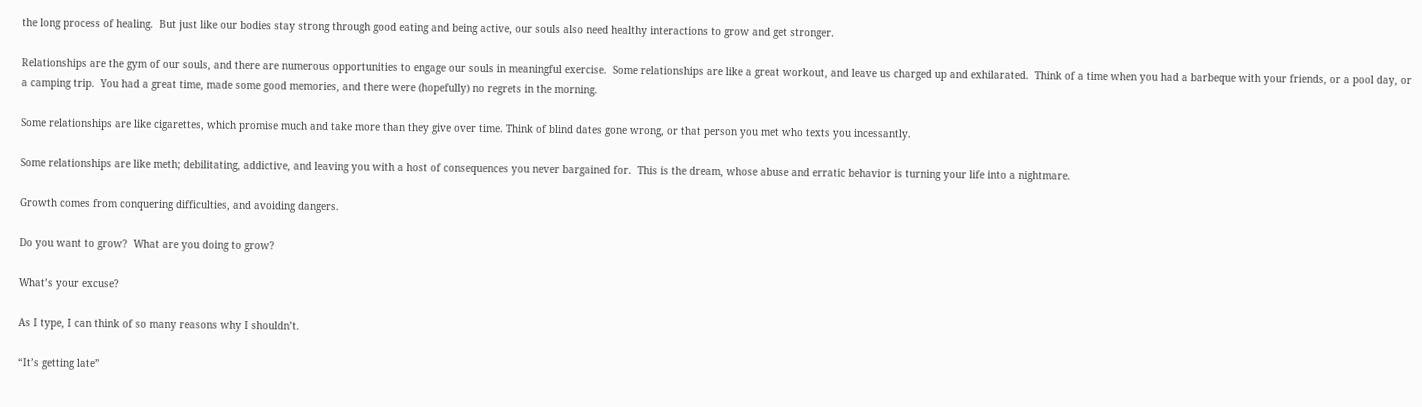the long process of healing.  But just like our bodies stay strong through good eating and being active, our souls also need healthy interactions to grow and get stronger.

Relationships are the gym of our souls, and there are numerous opportunities to engage our souls in meaningful exercise.  Some relationships are like a great workout, and leave us charged up and exhilarated.  Think of a time when you had a barbeque with your friends, or a pool day, or a camping trip.  You had a great time, made some good memories, and there were (hopefully) no regrets in the morning.

Some relationships are like cigarettes, which promise much and take more than they give over time. Think of blind dates gone wrong, or that person you met who texts you incessantly.

Some relationships are like meth; debilitating, addictive, and leaving you with a host of consequences you never bargained for.  This is the dream, whose abuse and erratic behavior is turning your life into a nightmare.

Growth comes from conquering difficulties, and avoiding dangers.

Do you want to grow?  What are you doing to grow?

What’s your excuse?

As I type, I can think of so many reasons why I shouldn’t.

“It’s getting late”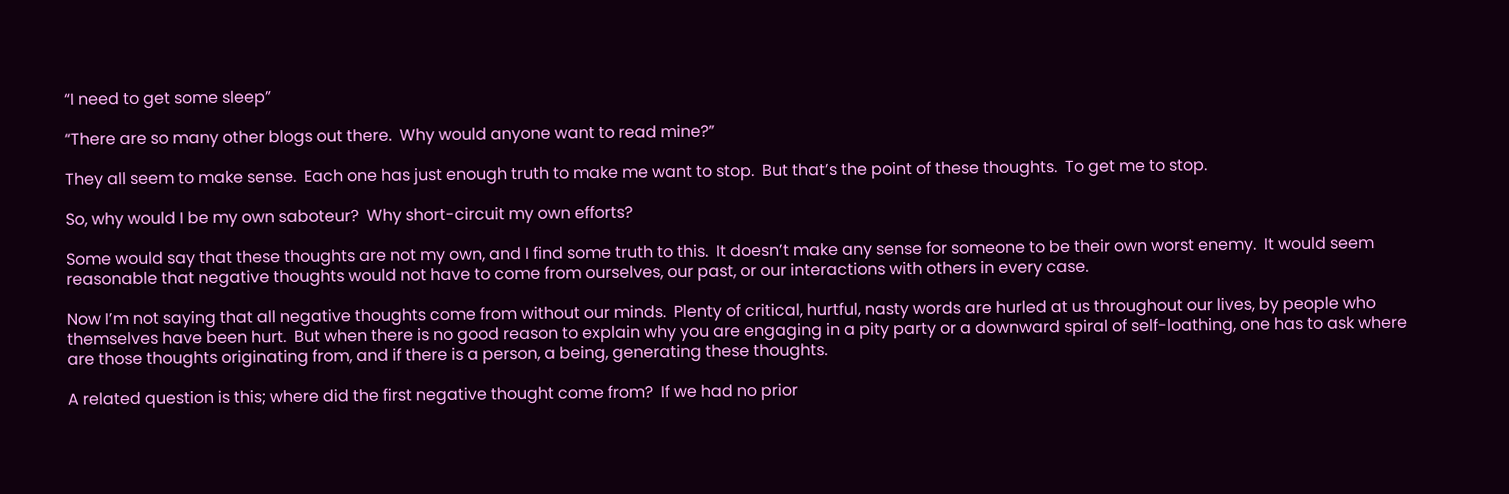“I need to get some sleep”

“There are so many other blogs out there.  Why would anyone want to read mine?”

They all seem to make sense.  Each one has just enough truth to make me want to stop.  But that’s the point of these thoughts.  To get me to stop.

So, why would I be my own saboteur?  Why short-circuit my own efforts?

Some would say that these thoughts are not my own, and I find some truth to this.  It doesn’t make any sense for someone to be their own worst enemy.  It would seem reasonable that negative thoughts would not have to come from ourselves, our past, or our interactions with others in every case.

Now I’m not saying that all negative thoughts come from without our minds.  Plenty of critical, hurtful, nasty words are hurled at us throughout our lives, by people who themselves have been hurt.  But when there is no good reason to explain why you are engaging in a pity party or a downward spiral of self-loathing, one has to ask where are those thoughts originating from, and if there is a person, a being, generating these thoughts.

A related question is this; where did the first negative thought come from?  If we had no prior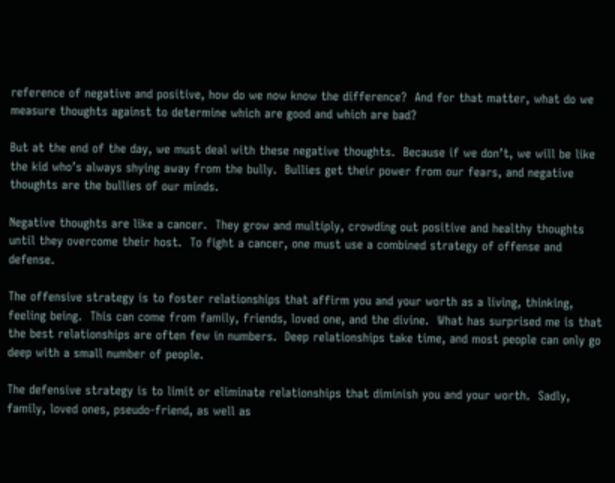reference of negative and positive, how do we now know the difference?  And for that matter, what do we measure thoughts against to determine which are good and which are bad?

But at the end of the day, we must deal with these negative thoughts.  Because if we don’t, we will be like the kid who’s always shying away from the bully.  Bullies get their power from our fears, and negative thoughts are the bullies of our minds.

Negative thoughts are like a cancer.  They grow and multiply, crowding out positive and healthy thoughts until they overcome their host.  To fight a cancer, one must use a combined strategy of offense and defense.

The offensive strategy is to foster relationships that affirm you and your worth as a living, thinking, feeling being.  This can come from family, friends, loved one, and the divine.  What has surprised me is that the best relationships are often few in numbers.  Deep relationships take time, and most people can only go deep with a small number of people.

The defensive strategy is to limit or eliminate relationships that diminish you and your worth.  Sadly, family, loved ones, pseudo-friend, as well as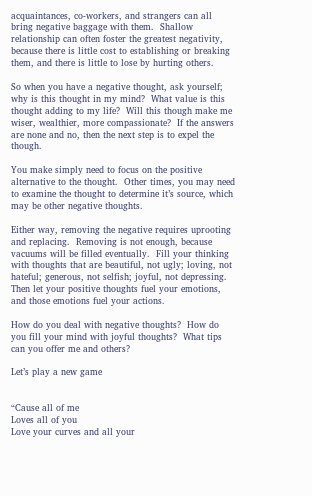acquaintances, co-workers, and strangers can all bring negative baggage with them.  Shallow relationship can often foster the greatest negativity, because there is little cost to establishing or breaking them, and there is little to lose by hurting others.

So when you have a negative thought, ask yourself; why is this thought in my mind?  What value is this thought adding to my life?  Will this though make me wiser, wealthier, more compassionate?  If the answers are none and no, then the next step is to expel the though.

You make simply need to focus on the positive alternative to the thought.  Other times, you may need to examine the thought to determine it’s source, which may be other negative thoughts.

Either way, removing the negative requires uprooting and replacing.  Removing is not enough, because vacuums will be filled eventually.  Fill your thinking with thoughts that are beautiful, not ugly; loving, not hateful; generous, not selfish; joyful, not depressing.  Then let your positive thoughts fuel your emotions, and those emotions fuel your actions.

How do you deal with negative thoughts?  How do you fill your mind with joyful thoughts?  What tips can you offer me and others?

Let’s play a new game


“Cause all of me
Loves all of you
Love your curves and all your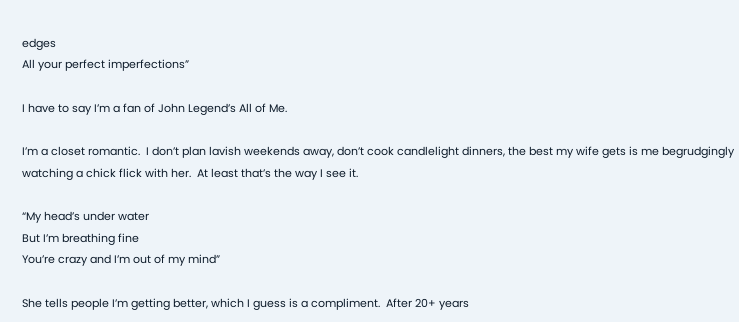edges
All your perfect imperfections”

I have to say I’m a fan of John Legend’s All of Me.

I’m a closet romantic.  I don’t plan lavish weekends away, don’t cook candlelight dinners, the best my wife gets is me begrudgingly watching a chick flick with her.  At least that’s the way I see it.

“My head’s under water
But I’m breathing fine
You’re crazy and I’m out of my mind”

She tells people I’m getting better, which I guess is a compliment.  After 20+ years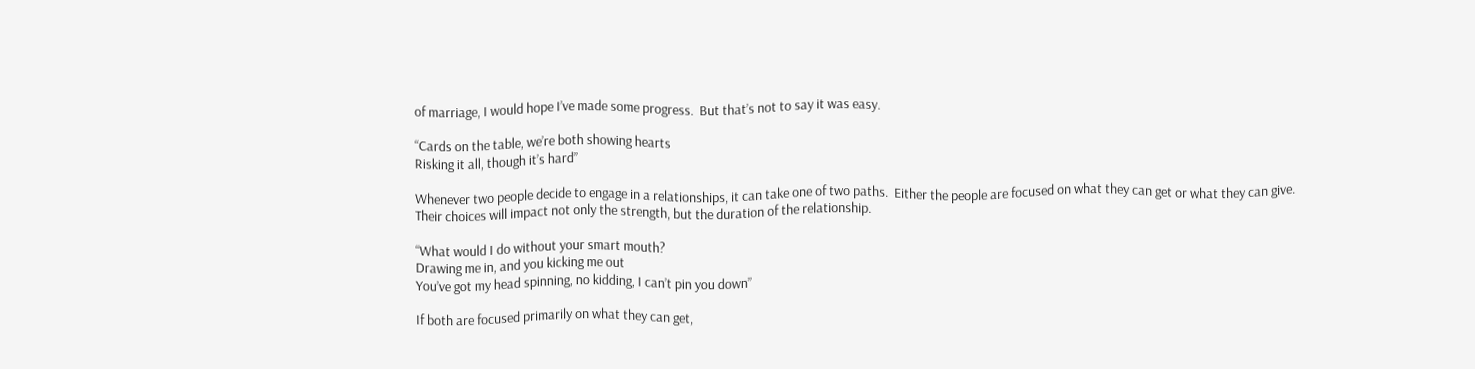of marriage, I would hope I’ve made some progress.  But that’s not to say it was easy.

“Cards on the table, we’re both showing hearts
Risking it all, though it’s hard”

Whenever two people decide to engage in a relationships, it can take one of two paths.  Either the people are focused on what they can get or what they can give.  Their choices will impact not only the strength, but the duration of the relationship.

“What would I do without your smart mouth?
Drawing me in, and you kicking me out
You’ve got my head spinning, no kidding, I can’t pin you down”

If both are focused primarily on what they can get,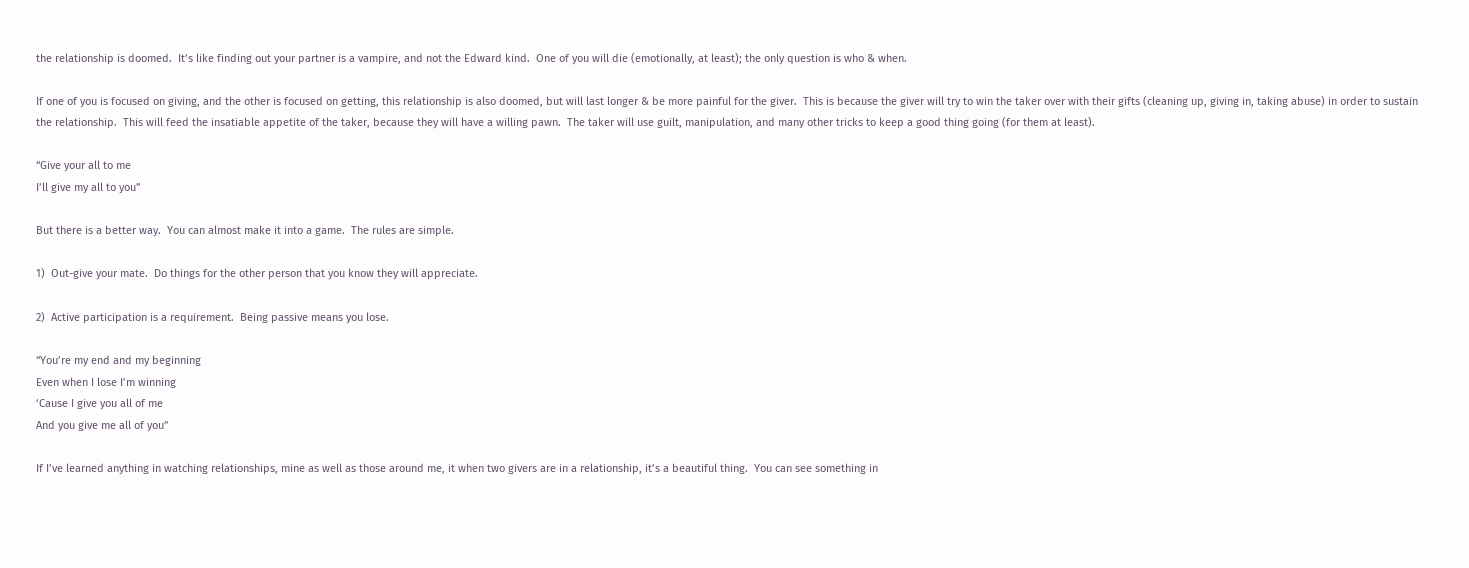the relationship is doomed.  It’s like finding out your partner is a vampire, and not the Edward kind.  One of you will die (emotionally, at least); the only question is who & when.

If one of you is focused on giving, and the other is focused on getting, this relationship is also doomed, but will last longer & be more painful for the giver.  This is because the giver will try to win the taker over with their gifts (cleaning up, giving in, taking abuse) in order to sustain the relationship.  This will feed the insatiable appetite of the taker, because they will have a willing pawn.  The taker will use guilt, manipulation, and many other tricks to keep a good thing going (for them at least).

“Give your all to me
I’ll give my all to you”

But there is a better way.  You can almost make it into a game.  The rules are simple.

1)  Out-give your mate.  Do things for the other person that you know they will appreciate.

2)  Active participation is a requirement.  Being passive means you lose.

“You’re my end and my beginning
Even when I lose I’m winning
‘Cause I give you all of me
And you give me all of you”

If I’ve learned anything in watching relationships, mine as well as those around me, it when two givers are in a relationship, it’s a beautiful thing.  You can see something in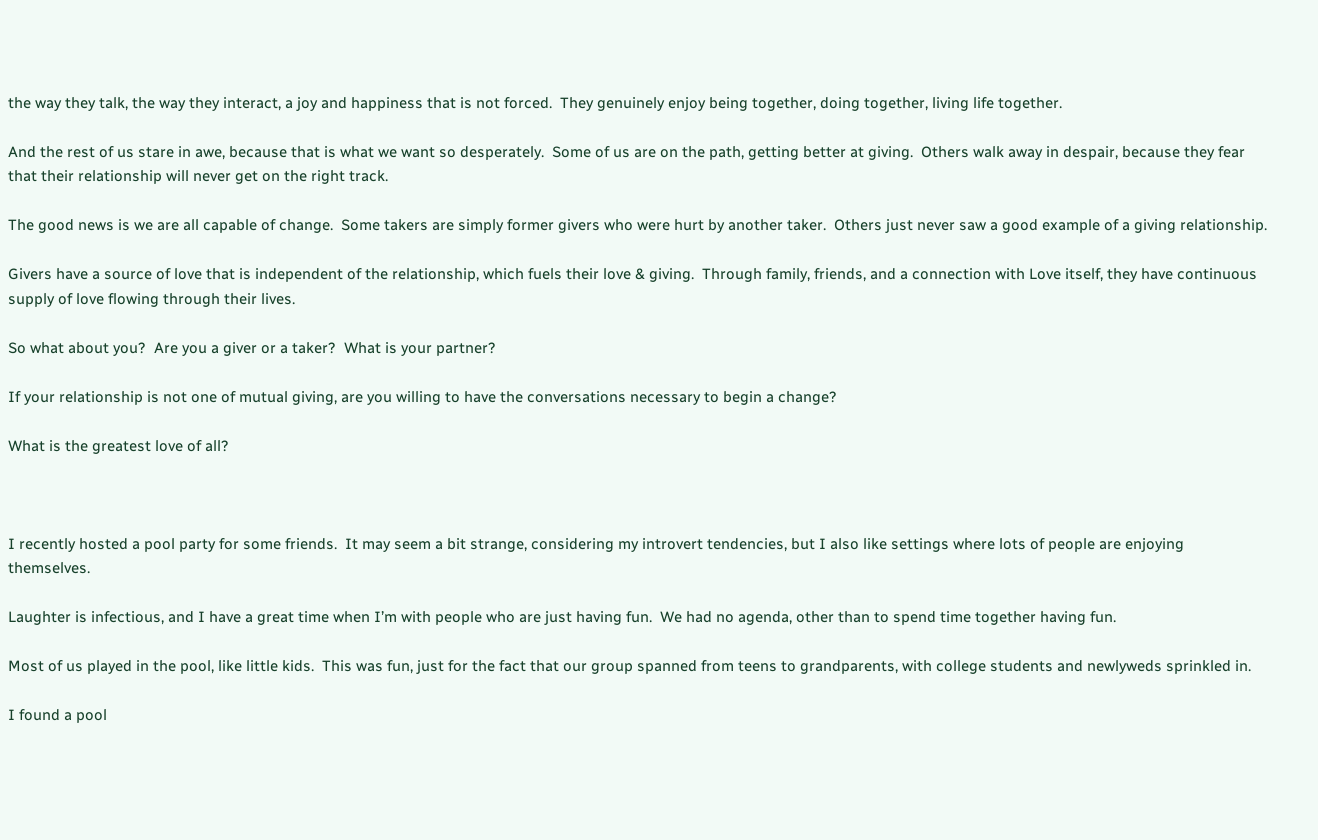the way they talk, the way they interact, a joy and happiness that is not forced.  They genuinely enjoy being together, doing together, living life together.

And the rest of us stare in awe, because that is what we want so desperately.  Some of us are on the path, getting better at giving.  Others walk away in despair, because they fear that their relationship will never get on the right track.

The good news is we are all capable of change.  Some takers are simply former givers who were hurt by another taker.  Others just never saw a good example of a giving relationship.

Givers have a source of love that is independent of the relationship, which fuels their love & giving.  Through family, friends, and a connection with Love itself, they have continuous supply of love flowing through their lives.

So what about you?  Are you a giver or a taker?  What is your partner?

If your relationship is not one of mutual giving, are you willing to have the conversations necessary to begin a change?

What is the greatest love of all?



I recently hosted a pool party for some friends.  It may seem a bit strange, considering my introvert tendencies, but I also like settings where lots of people are enjoying themselves.

Laughter is infectious, and I have a great time when I’m with people who are just having fun.  We had no agenda, other than to spend time together having fun.

Most of us played in the pool, like little kids.  This was fun, just for the fact that our group spanned from teens to grandparents, with college students and newlyweds sprinkled in.

I found a pool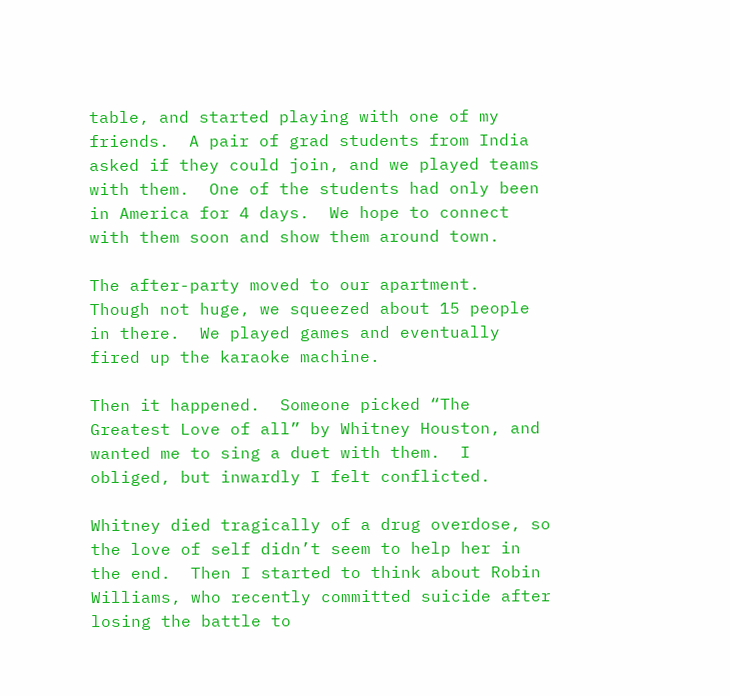table, and started playing with one of my friends.  A pair of grad students from India asked if they could join, and we played teams with them.  One of the students had only been in America for 4 days.  We hope to connect with them soon and show them around town.

The after-party moved to our apartment.  Though not huge, we squeezed about 15 people in there.  We played games and eventually fired up the karaoke machine.

Then it happened.  Someone picked “The Greatest Love of all” by Whitney Houston, and wanted me to sing a duet with them.  I obliged, but inwardly I felt conflicted.

Whitney died tragically of a drug overdose, so the love of self didn’t seem to help her in the end.  Then I started to think about Robin Williams, who recently committed suicide after losing the battle to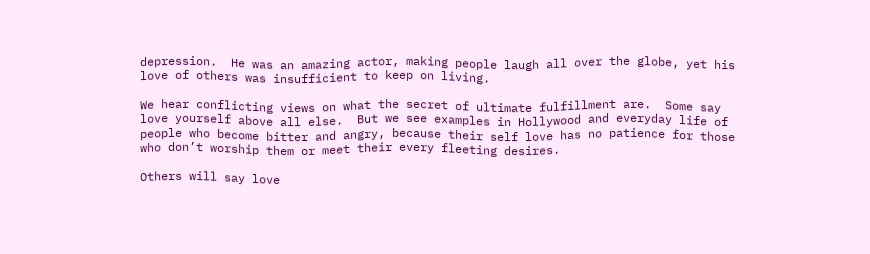depression.  He was an amazing actor, making people laugh all over the globe, yet his love of others was insufficient to keep on living.

We hear conflicting views on what the secret of ultimate fulfillment are.  Some say love yourself above all else.  But we see examples in Hollywood and everyday life of people who become bitter and angry, because their self love has no patience for those who don’t worship them or meet their every fleeting desires.

Others will say love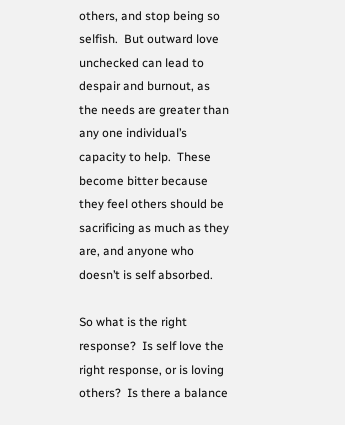others, and stop being so selfish.  But outward love unchecked can lead to despair and burnout, as the needs are greater than any one individual’s capacity to help.  These become bitter because they feel others should be sacrificing as much as they are, and anyone who doesn’t is self absorbed.

So what is the right response?  Is self love the right response, or is loving others?  Is there a balance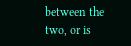between the two, or is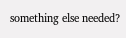something else needed?